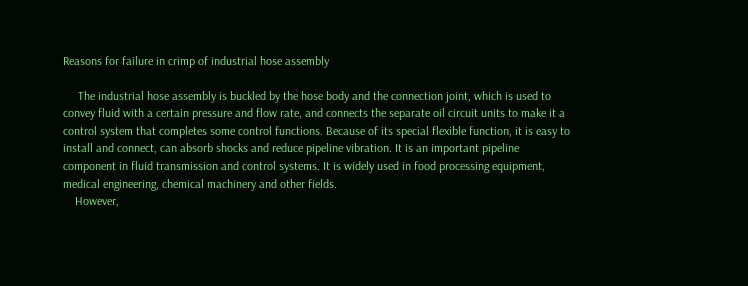Reasons for failure in crimp of industrial hose assembly

     The industrial hose assembly is buckled by the hose body and the connection joint, which is used to convey fluid with a certain pressure and flow rate, and connects the separate oil circuit units to make it a control system that completes some control functions. Because of its special flexible function, it is easy to install and connect, can absorb shocks and reduce pipeline vibration. It is an important pipeline component in fluid transmission and control systems. It is widely used in food processing equipment, medical engineering, chemical machinery and other fields.
    However,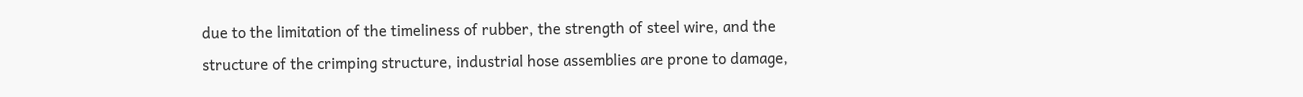due to the limitation of the timeliness of rubber, the strength of steel wire, and the structure of the crimping structure, industrial hose assemblies are prone to damage,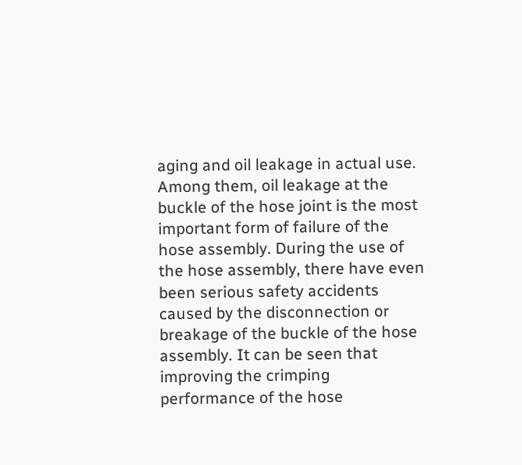aging and oil leakage in actual use. Among them, oil leakage at the buckle of the hose joint is the most important form of failure of the hose assembly. During the use of the hose assembly, there have even been serious safety accidents caused by the disconnection or breakage of the buckle of the hose assembly. It can be seen that improving the crimping performance of the hose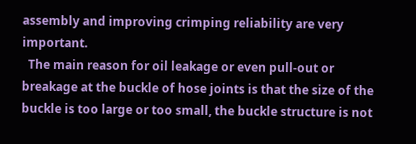assembly and improving crimping reliability are very important.
  The main reason for oil leakage or even pull-out or breakage at the buckle of hose joints is that the size of the buckle is too large or too small, the buckle structure is not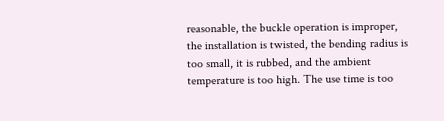reasonable, the buckle operation is improper, the installation is twisted, the bending radius is too small, it is rubbed, and the ambient temperature is too high. The use time is too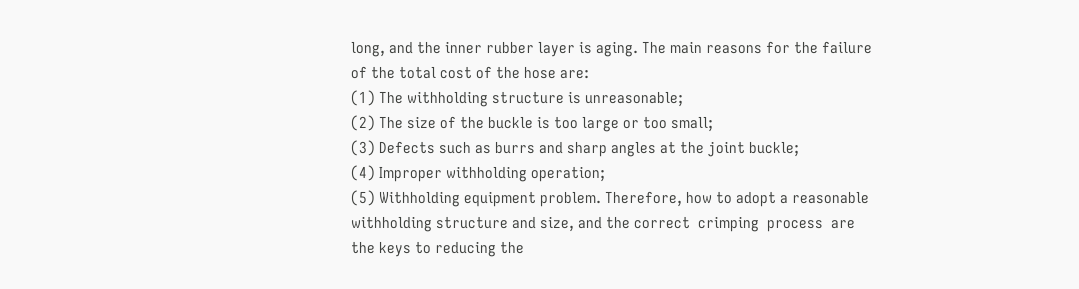long, and the inner rubber layer is aging. The main reasons for the failure of the total cost of the hose are:
(1) The withholding structure is unreasonable;
(2) The size of the buckle is too large or too small;
(3) Defects such as burrs and sharp angles at the joint buckle;
(4) Improper withholding operation;
(5) Withholding equipment problem. Therefore, how to adopt a reasonable withholding structure and size, and the correct  crimping  process  are the keys to reducing the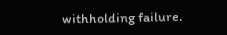withholding failure.